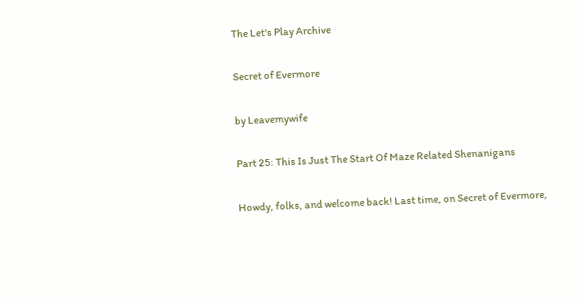The Let's Play Archive

Secret of Evermore

by Leavemywife

Part 25: This Is Just The Start Of Maze Related Shenanigans

Howdy, folks, and welcome back! Last time, on Secret of Evermore,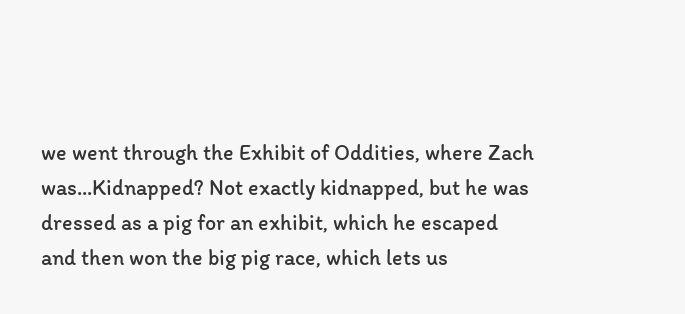we went through the Exhibit of Oddities, where Zach was...Kidnapped? Not exactly kidnapped, but he was dressed as a pig for an exhibit, which he escaped and then won the big pig race, which lets us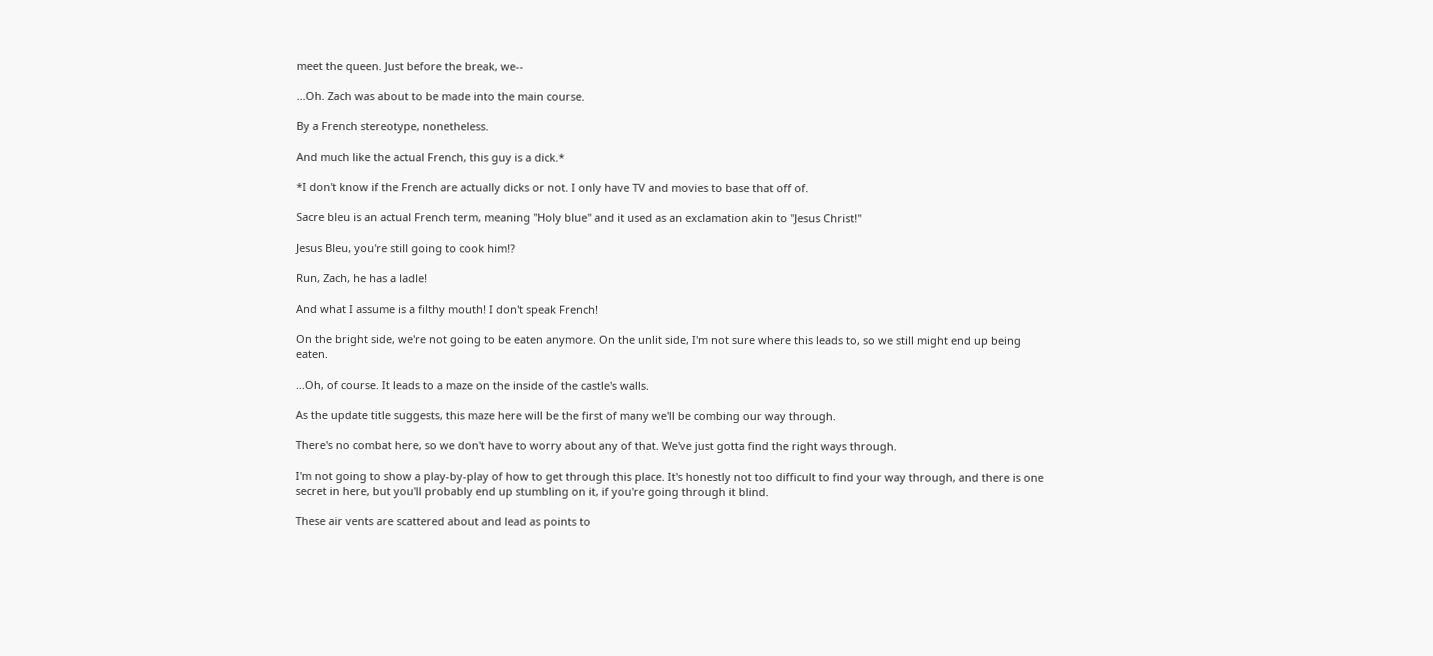meet the queen. Just before the break, we--

...Oh. Zach was about to be made into the main course.

By a French stereotype, nonetheless.

And much like the actual French, this guy is a dick.*

*I don't know if the French are actually dicks or not. I only have TV and movies to base that off of.

Sacre bleu is an actual French term, meaning "Holy blue" and it used as an exclamation akin to "Jesus Christ!"

Jesus Bleu, you're still going to cook him!?

Run, Zach, he has a ladle!

And what I assume is a filthy mouth! I don't speak French!

On the bright side, we're not going to be eaten anymore. On the unlit side, I'm not sure where this leads to, so we still might end up being eaten.

...Oh, of course. It leads to a maze on the inside of the castle's walls.

As the update title suggests, this maze here will be the first of many we'll be combing our way through.

There's no combat here, so we don't have to worry about any of that. We've just gotta find the right ways through.

I'm not going to show a play-by-play of how to get through this place. It's honestly not too difficult to find your way through, and there is one secret in here, but you'll probably end up stumbling on it, if you're going through it blind.

These air vents are scattered about and lead as points to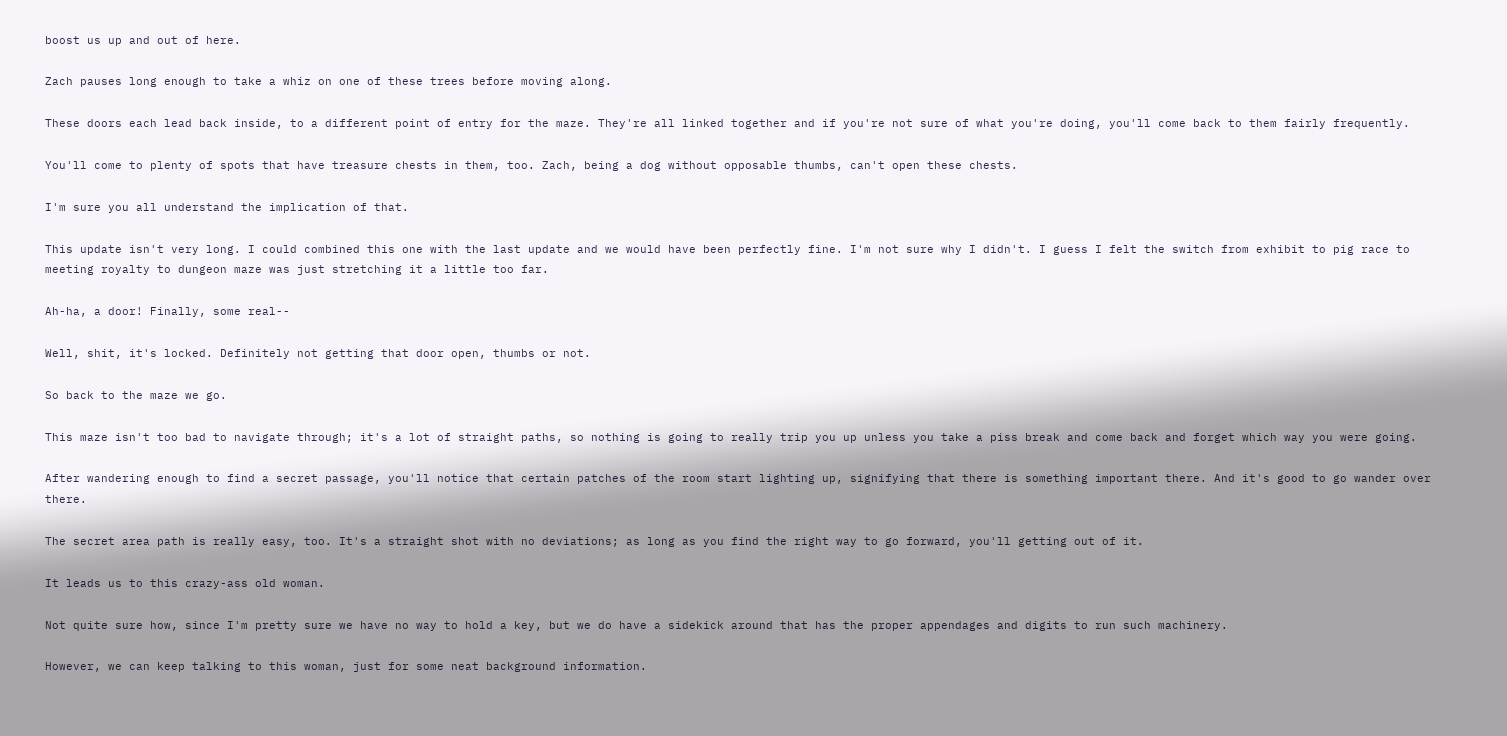boost us up and out of here.

Zach pauses long enough to take a whiz on one of these trees before moving along.

These doors each lead back inside, to a different point of entry for the maze. They're all linked together and if you're not sure of what you're doing, you'll come back to them fairly frequently.

You'll come to plenty of spots that have treasure chests in them, too. Zach, being a dog without opposable thumbs, can't open these chests.

I'm sure you all understand the implication of that.

This update isn't very long. I could combined this one with the last update and we would have been perfectly fine. I'm not sure why I didn't. I guess I felt the switch from exhibit to pig race to meeting royalty to dungeon maze was just stretching it a little too far.

Ah-ha, a door! Finally, some real--

Well, shit, it's locked. Definitely not getting that door open, thumbs or not.

So back to the maze we go.

This maze isn't too bad to navigate through; it's a lot of straight paths, so nothing is going to really trip you up unless you take a piss break and come back and forget which way you were going.

After wandering enough to find a secret passage, you'll notice that certain patches of the room start lighting up, signifying that there is something important there. And it's good to go wander over there.

The secret area path is really easy, too. It's a straight shot with no deviations; as long as you find the right way to go forward, you'll getting out of it.

It leads us to this crazy-ass old woman.

Not quite sure how, since I'm pretty sure we have no way to hold a key, but we do have a sidekick around that has the proper appendages and digits to run such machinery.

However, we can keep talking to this woman, just for some neat background information.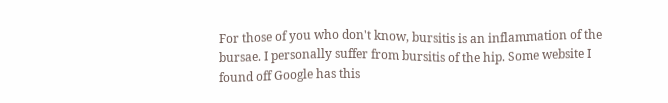For those of you who don't know, bursitis is an inflammation of the bursae. I personally suffer from bursitis of the hip. Some website I found off Google has this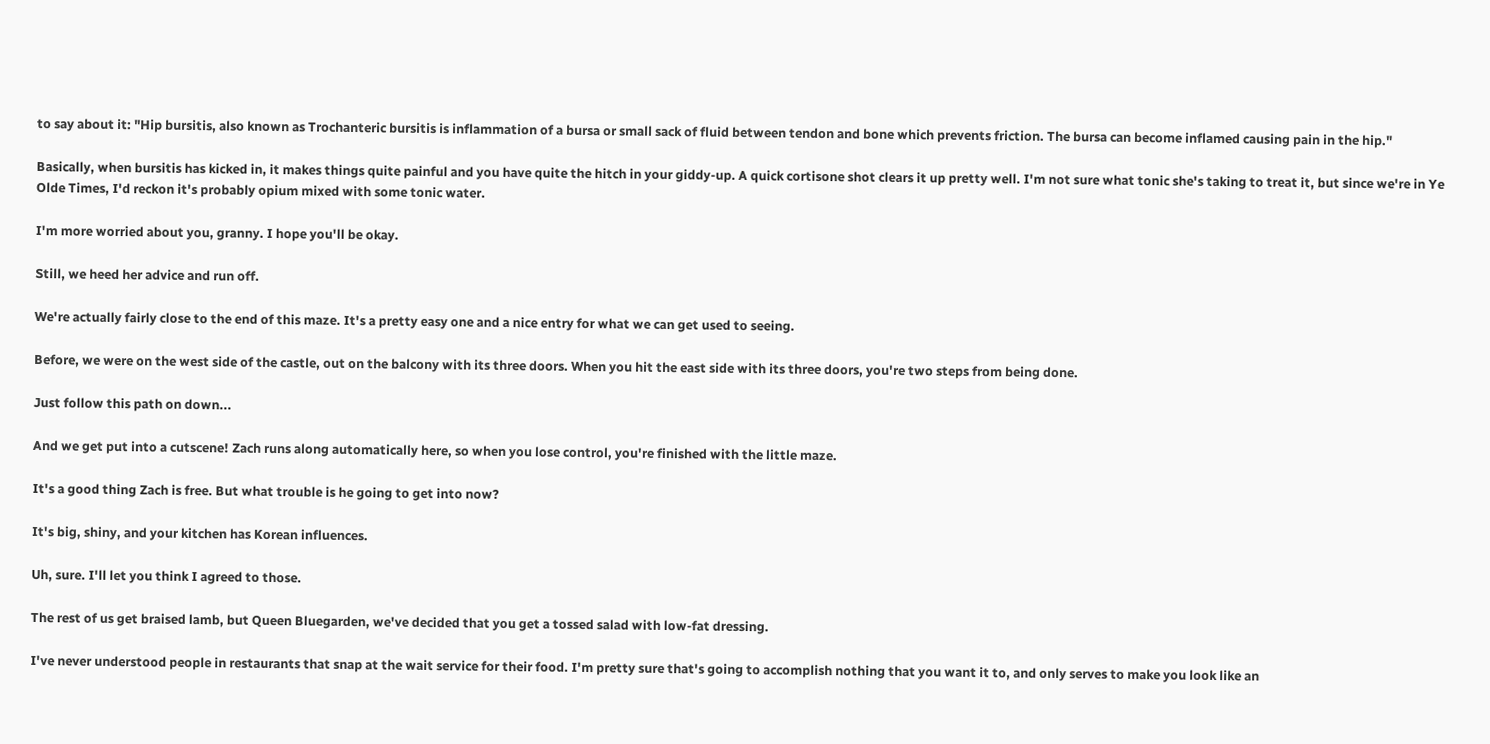to say about it: "Hip bursitis, also known as Trochanteric bursitis is inflammation of a bursa or small sack of fluid between tendon and bone which prevents friction. The bursa can become inflamed causing pain in the hip."

Basically, when bursitis has kicked in, it makes things quite painful and you have quite the hitch in your giddy-up. A quick cortisone shot clears it up pretty well. I'm not sure what tonic she's taking to treat it, but since we're in Ye Olde Times, I'd reckon it's probably opium mixed with some tonic water.

I'm more worried about you, granny. I hope you'll be okay.

Still, we heed her advice and run off.

We're actually fairly close to the end of this maze. It's a pretty easy one and a nice entry for what we can get used to seeing.

Before, we were on the west side of the castle, out on the balcony with its three doors. When you hit the east side with its three doors, you're two steps from being done.

Just follow this path on down...

And we get put into a cutscene! Zach runs along automatically here, so when you lose control, you're finished with the little maze.

It's a good thing Zach is free. But what trouble is he going to get into now?

It's big, shiny, and your kitchen has Korean influences.

Uh, sure. I'll let you think I agreed to those.

The rest of us get braised lamb, but Queen Bluegarden, we've decided that you get a tossed salad with low-fat dressing.

I've never understood people in restaurants that snap at the wait service for their food. I'm pretty sure that's going to accomplish nothing that you want it to, and only serves to make you look like an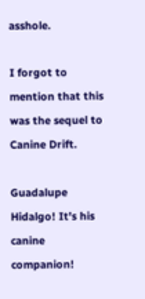asshole.

I forgot to mention that this was the sequel to Canine Drift.

Guadalupe Hidalgo! It's his canine companion!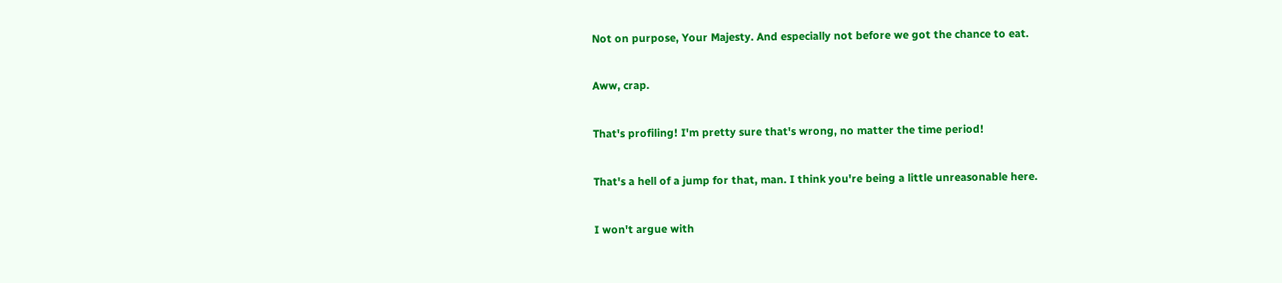Not on purpose, Your Majesty. And especially not before we got the chance to eat.

Aww, crap.

That's profiling! I'm pretty sure that's wrong, no matter the time period!

That's a hell of a jump for that, man. I think you're being a little unreasonable here.

I won't argue with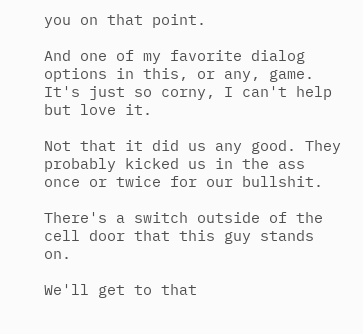you on that point.

And one of my favorite dialog options in this, or any, game. It's just so corny, I can't help but love it.

Not that it did us any good. They probably kicked us in the ass once or twice for our bullshit.

There's a switch outside of the cell door that this guy stands on.

We'll get to that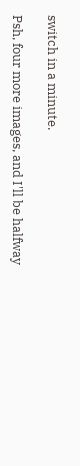switch in a minute.

Psh, four more images, and I'll be halfway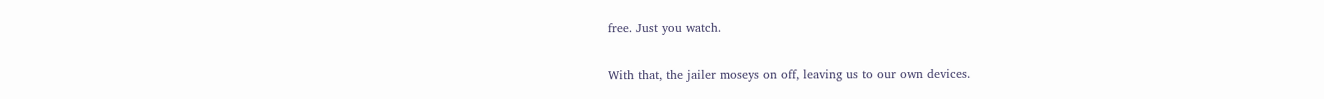free. Just you watch.

With that, the jailer moseys on off, leaving us to our own devices.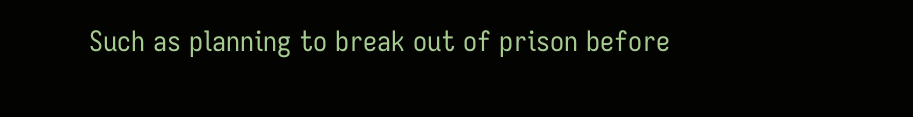Such as planning to break out of prison before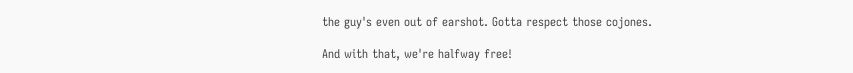the guy's even out of earshot. Gotta respect those cojones.

And with that, we're halfway free!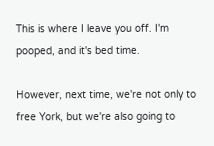This is where I leave you off. I'm pooped, and it's bed time.

However, next time, we're not only to free York, but we're also going to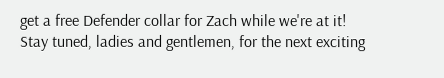get a free Defender collar for Zach while we're at it! Stay tuned, ladies and gentlemen, for the next exciting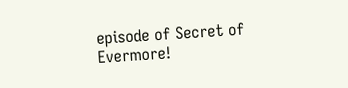episode of Secret of Evermore!